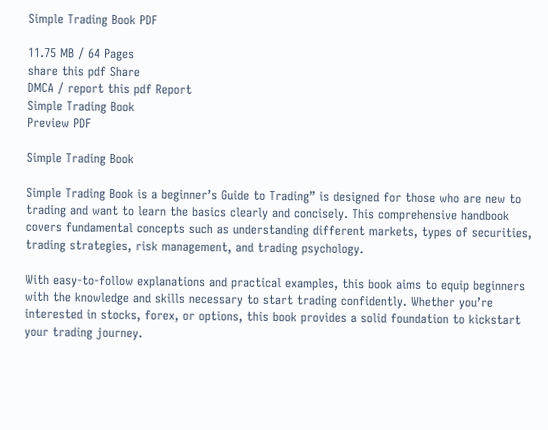Simple Trading Book PDF

11.75 MB / 64 Pages
share this pdf Share
DMCA / report this pdf Report
Simple Trading Book
Preview PDF

Simple Trading Book

Simple Trading Book is a beginner’s Guide to Trading” is designed for those who are new to trading and want to learn the basics clearly and concisely. This comprehensive handbook covers fundamental concepts such as understanding different markets, types of securities, trading strategies, risk management, and trading psychology.

With easy-to-follow explanations and practical examples, this book aims to equip beginners with the knowledge and skills necessary to start trading confidently. Whether you’re interested in stocks, forex, or options, this book provides a solid foundation to kickstart your trading journey.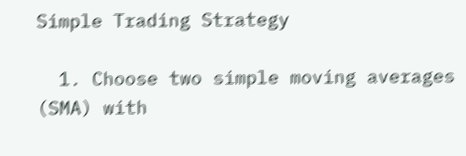Simple Trading Strategy

  1. Choose two simple moving averages (SMA) with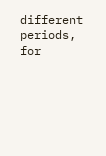different periods, for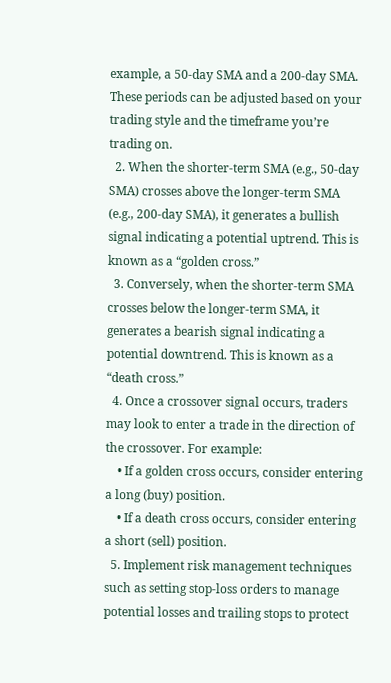example, a 50-day SMA and a 200-day SMA. These periods can be adjusted based on your trading style and the timeframe you’re trading on.
  2. When the shorter-term SMA (e.g., 50-day SMA) crosses above the longer-term SMA (e.g., 200-day SMA), it generates a bullish signal indicating a potential uptrend. This is known as a “golden cross.”
  3. Conversely, when the shorter-term SMA crosses below the longer-term SMA, it generates a bearish signal indicating a potential downtrend. This is known as a “death cross.”
  4. Once a crossover signal occurs, traders may look to enter a trade in the direction of the crossover. For example:
    • If a golden cross occurs, consider entering a long (buy) position.
    • If a death cross occurs, consider entering a short (sell) position.
  5. Implement risk management techniques such as setting stop-loss orders to manage potential losses and trailing stops to protect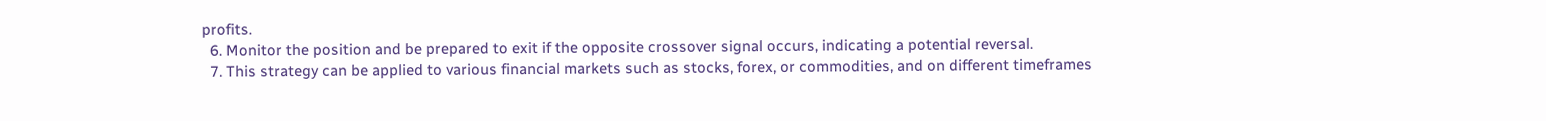profits.
  6. Monitor the position and be prepared to exit if the opposite crossover signal occurs, indicating a potential reversal.
  7. This strategy can be applied to various financial markets such as stocks, forex, or commodities, and on different timeframes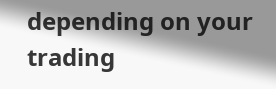depending on your trading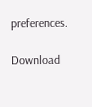preferences.

Download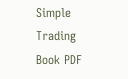Simple Trading Book PDF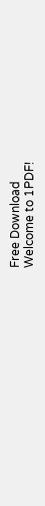Free Download
Welcome to 1PDF!